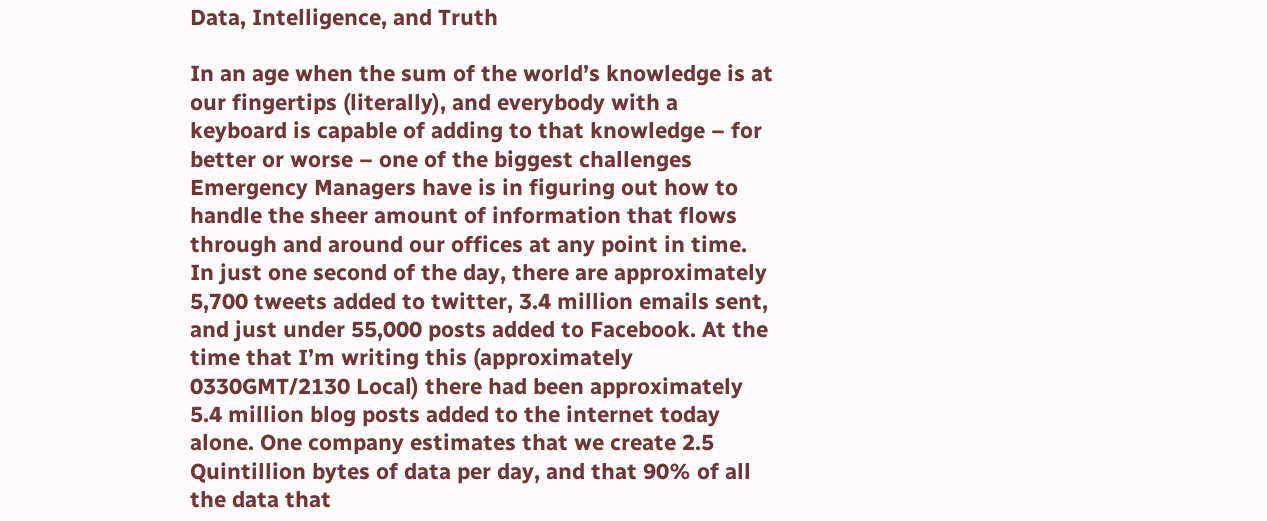Data, Intelligence, and Truth

In an age when the sum of the world’s knowledge is at our fingertips (literally), and everybody with a keyboard is capable of adding to that knowledge – for better or worse – one of the biggest challenges Emergency Managers have is in figuring out how to handle the sheer amount of information that flows through and around our offices at any point in time. In just one second of the day, there are approximately 5,700 tweets added to twitter, 3.4 million emails sent, and just under 55,000 posts added to Facebook. At the time that I’m writing this (approximately 0330GMT/2130 Local) there had been approximately 5.4 million blog posts added to the internet today alone. One company estimates that we create 2.5 Quintillion bytes of data per day, and that 90% of all the data that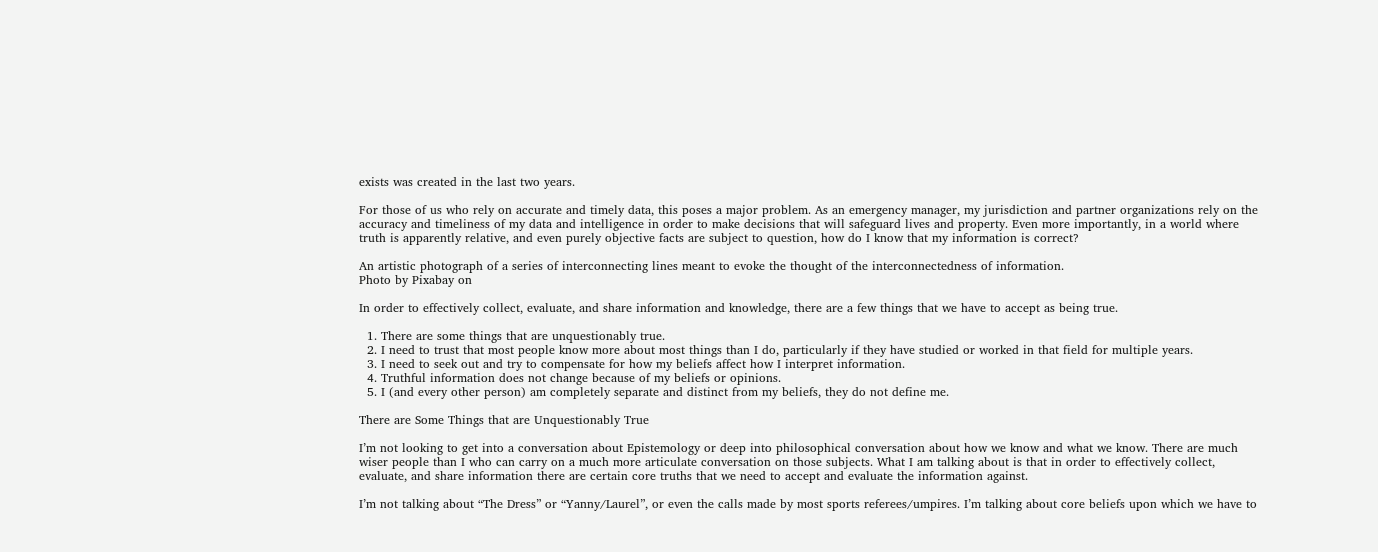exists was created in the last two years.

For those of us who rely on accurate and timely data, this poses a major problem. As an emergency manager, my jurisdiction and partner organizations rely on the accuracy and timeliness of my data and intelligence in order to make decisions that will safeguard lives and property. Even more importantly, in a world where truth is apparently relative, and even purely objective facts are subject to question, how do I know that my information is correct?

An artistic photograph of a series of interconnecting lines meant to evoke the thought of the interconnectedness of information.
Photo by Pixabay on

In order to effectively collect, evaluate, and share information and knowledge, there are a few things that we have to accept as being true.

  1. There are some things that are unquestionably true.
  2. I need to trust that most people know more about most things than I do, particularly if they have studied or worked in that field for multiple years.
  3. I need to seek out and try to compensate for how my beliefs affect how I interpret information.
  4. Truthful information does not change because of my beliefs or opinions.
  5. I (and every other person) am completely separate and distinct from my beliefs, they do not define me.

There are Some Things that are Unquestionably True

I’m not looking to get into a conversation about Epistemology or deep into philosophical conversation about how we know and what we know. There are much wiser people than I who can carry on a much more articulate conversation on those subjects. What I am talking about is that in order to effectively collect, evaluate, and share information there are certain core truths that we need to accept and evaluate the information against.

I’m not talking about “The Dress” or “Yanny/Laurel”, or even the calls made by most sports referees/umpires. I’m talking about core beliefs upon which we have to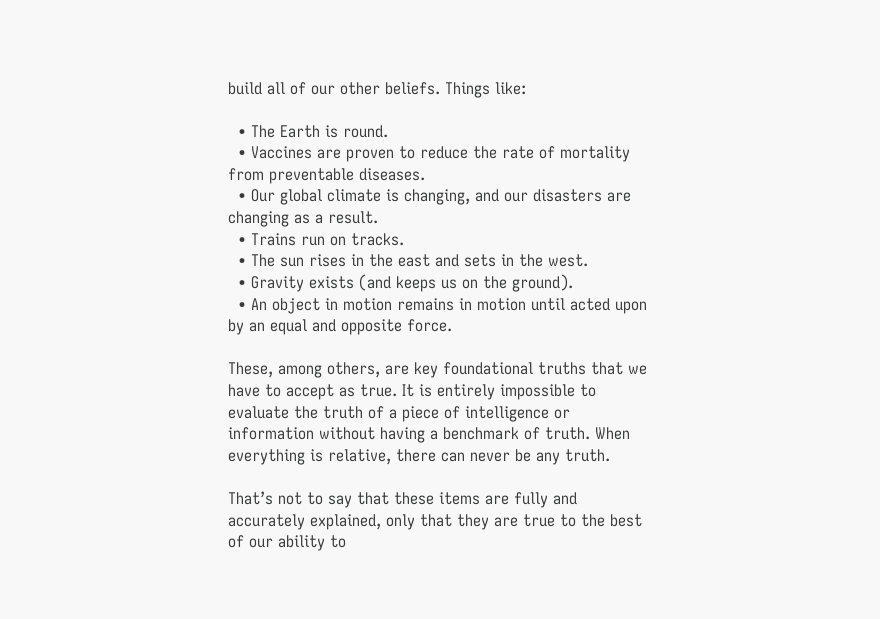build all of our other beliefs. Things like:

  • The Earth is round.
  • Vaccines are proven to reduce the rate of mortality from preventable diseases.
  • Our global climate is changing, and our disasters are changing as a result.
  • Trains run on tracks.
  • The sun rises in the east and sets in the west.
  • Gravity exists (and keeps us on the ground).
  • An object in motion remains in motion until acted upon by an equal and opposite force.

These, among others, are key foundational truths that we have to accept as true. It is entirely impossible to evaluate the truth of a piece of intelligence or information without having a benchmark of truth. When everything is relative, there can never be any truth.

That’s not to say that these items are fully and accurately explained, only that they are true to the best of our ability to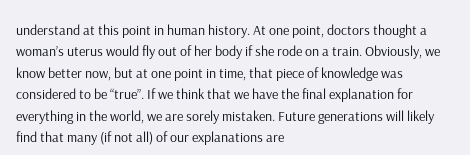understand at this point in human history. At one point, doctors thought a woman’s uterus would fly out of her body if she rode on a train. Obviously, we know better now, but at one point in time, that piece of knowledge was considered to be “true”. If we think that we have the final explanation for everything in the world, we are sorely mistaken. Future generations will likely find that many (if not all) of our explanations are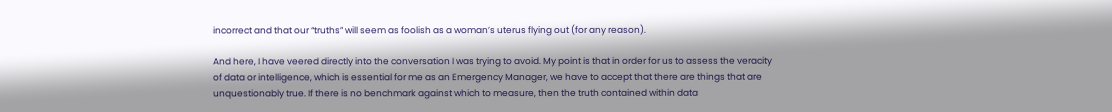incorrect and that our “truths” will seem as foolish as a woman’s uterus flying out (for any reason).

And here, I have veered directly into the conversation I was trying to avoid. My point is that in order for us to assess the veracity of data or intelligence, which is essential for me as an Emergency Manager, we have to accept that there are things that are unquestionably true. If there is no benchmark against which to measure, then the truth contained within data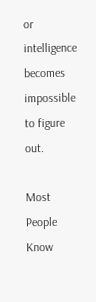or intelligence becomes impossible to figure out.

Most People Know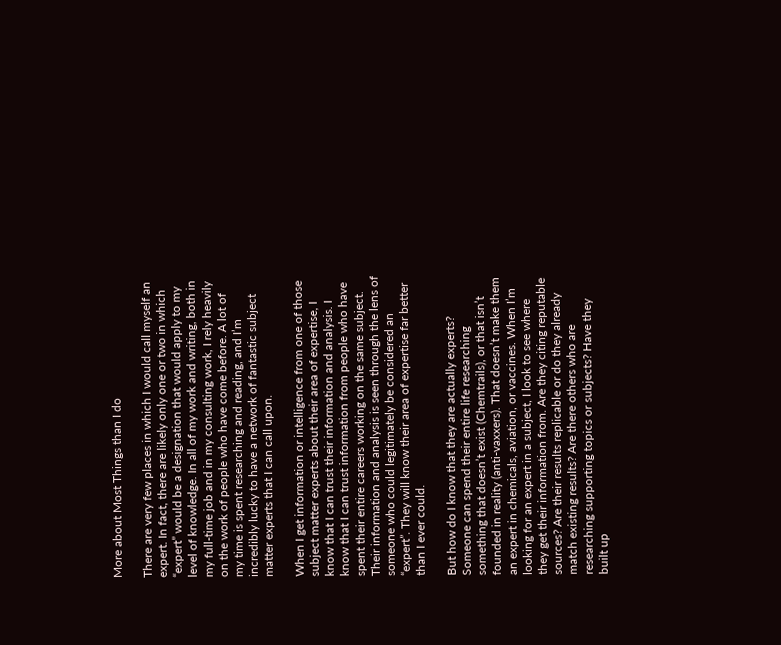More about Most Things than I do

There are very few places in which I would call myself an expert. In fact, there are likely only one or two in which “expert” would be a designation that would apply to my level of knowledge. In all of my work and writing, both in my full-time job and in my consulting work, I rely heavily on the work of people who have come before. A lot of my time is spent researching and reading, and I’m incredibly lucky to have a network of fantastic subject matter experts that I can call upon.

When I get information or intelligence from one of those subject matter experts about their area of expertise, I know that I can trust their information and analysis. I know that I can trust information from people who have spent their entire careers working on the same subject. Their information and analysis is seen through the lens of someone who could legitimately be considered an “expert”. They will know their area of expertise far better than I ever could.

But how do I know that they are actually experts? Someone can spend their entire life researching something that doesn’t exist (Chemtrails), or that isn’t founded in reality (anti-vaxxers). That doesn’t make them an expert in chemicals, aviation, or vaccines. When I’m looking for an expert in a subject, I look to see where they get their information from. Are they citing reputable sources? Are their results replicable or do they already match existing results? Are there others who are researching supporting topics or subjects? Have they built up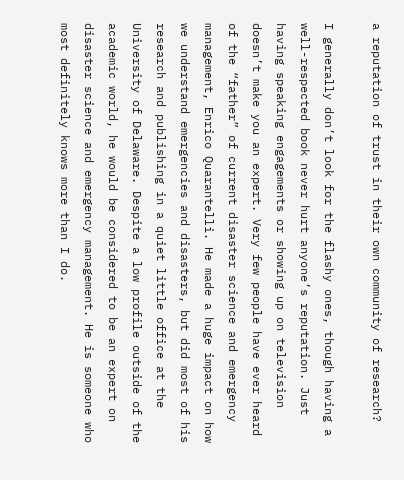a reputation of trust in their own community of research?

I generally don’t look for the flashy ones, though having a well-respected book never hurt anyone’s reputation. Just having speaking engagements or showing up on television doesn’t make you an expert. Very few people have ever heard of the “father” of current disaster science and emergency management, Enrico Quarantelli. He made a huge impact on how we understand emergencies and disasters, but did most of his research and publishing in a quiet little office at the University of Delaware. Despite a low profile outside of the academic world, he would be considered to be an expert on disaster science and emergency management. He is someone who most definitely knows more than I do.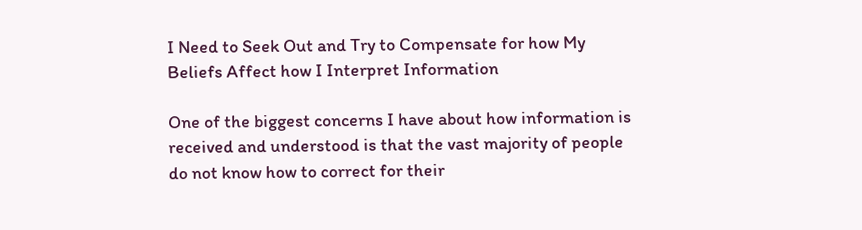I Need to Seek Out and Try to Compensate for how My Beliefs Affect how I Interpret Information

One of the biggest concerns I have about how information is received and understood is that the vast majority of people do not know how to correct for their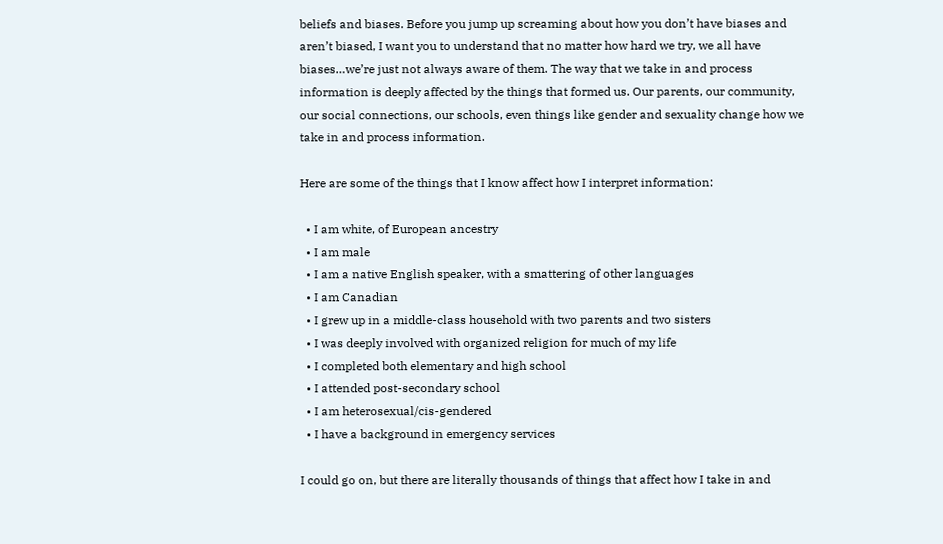beliefs and biases. Before you jump up screaming about how you don’t have biases and aren’t biased, I want you to understand that no matter how hard we try, we all have biases…we’re just not always aware of them. The way that we take in and process information is deeply affected by the things that formed us. Our parents, our community, our social connections, our schools, even things like gender and sexuality change how we take in and process information.

Here are some of the things that I know affect how I interpret information:

  • I am white, of European ancestry
  • I am male
  • I am a native English speaker, with a smattering of other languages
  • I am Canadian
  • I grew up in a middle-class household with two parents and two sisters
  • I was deeply involved with organized religion for much of my life
  • I completed both elementary and high school
  • I attended post-secondary school
  • I am heterosexual/cis-gendered
  • I have a background in emergency services

I could go on, but there are literally thousands of things that affect how I take in and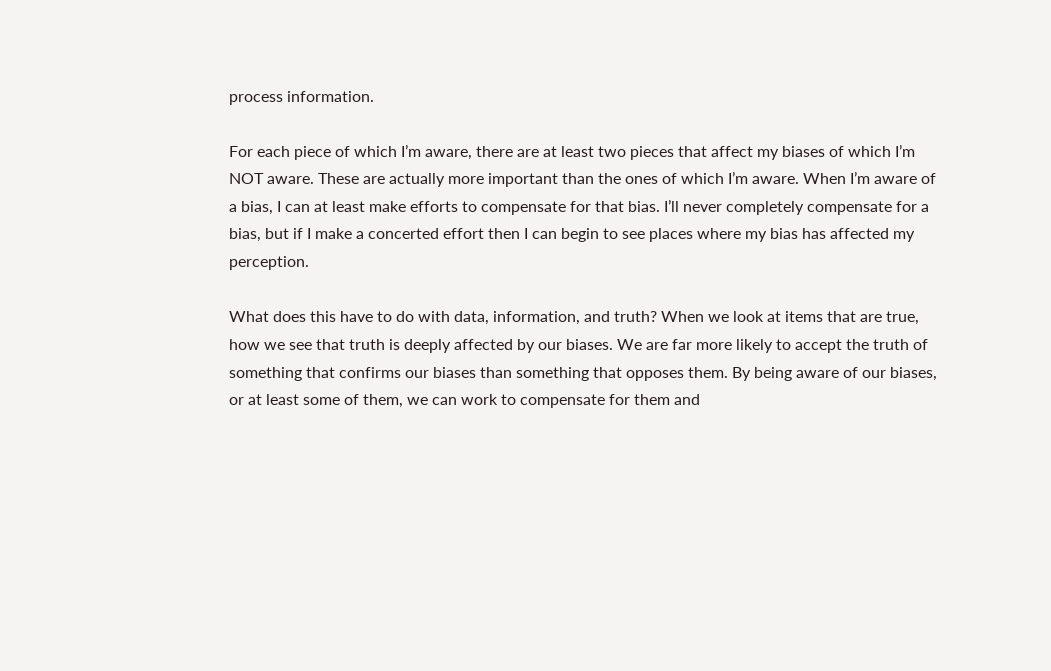process information.

For each piece of which I’m aware, there are at least two pieces that affect my biases of which I’m NOT aware. These are actually more important than the ones of which I’m aware. When I’m aware of a bias, I can at least make efforts to compensate for that bias. I’ll never completely compensate for a bias, but if I make a concerted effort then I can begin to see places where my bias has affected my perception.

What does this have to do with data, information, and truth? When we look at items that are true, how we see that truth is deeply affected by our biases. We are far more likely to accept the truth of something that confirms our biases than something that opposes them. By being aware of our biases, or at least some of them, we can work to compensate for them and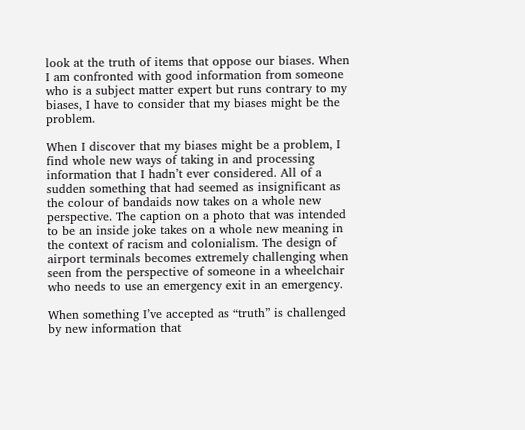look at the truth of items that oppose our biases. When I am confronted with good information from someone who is a subject matter expert but runs contrary to my biases, I have to consider that my biases might be the problem.

When I discover that my biases might be a problem, I find whole new ways of taking in and processing information that I hadn’t ever considered. All of a sudden something that had seemed as insignificant as the colour of bandaids now takes on a whole new perspective. The caption on a photo that was intended to be an inside joke takes on a whole new meaning in the context of racism and colonialism. The design of airport terminals becomes extremely challenging when seen from the perspective of someone in a wheelchair who needs to use an emergency exit in an emergency.

When something I’ve accepted as “truth” is challenged by new information that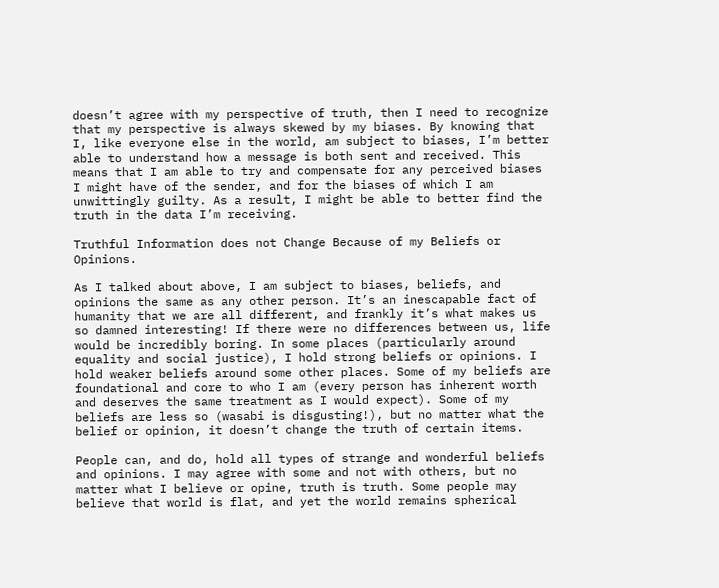doesn’t agree with my perspective of truth, then I need to recognize that my perspective is always skewed by my biases. By knowing that I, like everyone else in the world, am subject to biases, I’m better able to understand how a message is both sent and received. This means that I am able to try and compensate for any perceived biases I might have of the sender, and for the biases of which I am unwittingly guilty. As a result, I might be able to better find the truth in the data I’m receiving.

Truthful Information does not Change Because of my Beliefs or Opinions.

As I talked about above, I am subject to biases, beliefs, and opinions the same as any other person. It’s an inescapable fact of humanity that we are all different, and frankly it’s what makes us so damned interesting! If there were no differences between us, life would be incredibly boring. In some places (particularly around equality and social justice), I hold strong beliefs or opinions. I hold weaker beliefs around some other places. Some of my beliefs are foundational and core to who I am (every person has inherent worth and deserves the same treatment as I would expect). Some of my beliefs are less so (wasabi is disgusting!), but no matter what the belief or opinion, it doesn’t change the truth of certain items.

People can, and do, hold all types of strange and wonderful beliefs and opinions. I may agree with some and not with others, but no matter what I believe or opine, truth is truth. Some people may believe that world is flat, and yet the world remains spherical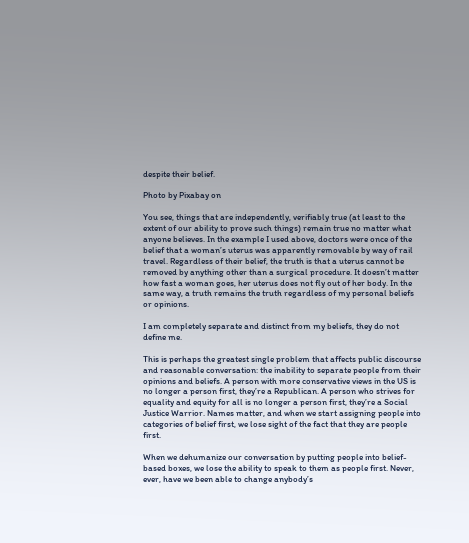despite their belief.

Photo by Pixabay on

You see, things that are independently, verifiably true (at least to the extent of our ability to prove such things) remain true no matter what anyone believes. In the example I used above, doctors were once of the belief that a woman’s uterus was apparently removable by way of rail travel. Regardless of their belief, the truth is that a uterus cannot be removed by anything other than a surgical procedure. It doesn’t matter how fast a woman goes, her uterus does not fly out of her body. In the same way, a truth remains the truth regardless of my personal beliefs or opinions.

I am completely separate and distinct from my beliefs, they do not define me.

This is perhaps the greatest single problem that affects public discourse and reasonable conversation: the inability to separate people from their opinions and beliefs. A person with more conservative views in the US is no longer a person first, they’re a Republican. A person who strives for equality and equity for all is no longer a person first, they’re a Social Justice Warrior. Names matter, and when we start assigning people into categories of belief first, we lose sight of the fact that they are people first.

When we dehumanize our conversation by putting people into belief-based boxes, we lose the ability to speak to them as people first. Never, ever, have we been able to change anybody’s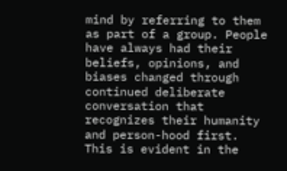mind by referring to them as part of a group. People have always had their beliefs, opinions, and biases changed through continued deliberate conversation that recognizes their humanity and person-hood first. This is evident in the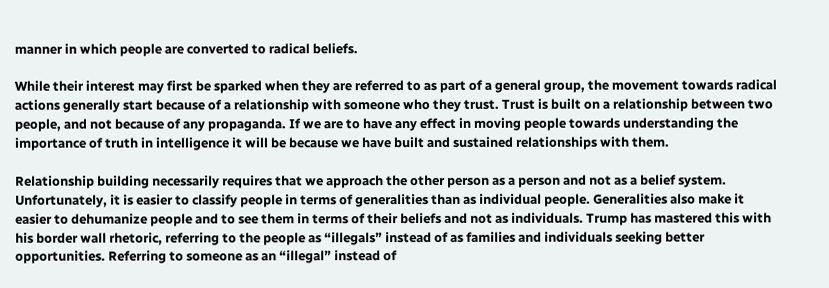manner in which people are converted to radical beliefs.

While their interest may first be sparked when they are referred to as part of a general group, the movement towards radical actions generally start because of a relationship with someone who they trust. Trust is built on a relationship between two people, and not because of any propaganda. If we are to have any effect in moving people towards understanding the importance of truth in intelligence it will be because we have built and sustained relationships with them.

Relationship building necessarily requires that we approach the other person as a person and not as a belief system. Unfortunately, it is easier to classify people in terms of generalities than as individual people. Generalities also make it easier to dehumanize people and to see them in terms of their beliefs and not as individuals. Trump has mastered this with his border wall rhetoric, referring to the people as “illegals” instead of as families and individuals seeking better opportunities. Referring to someone as an “illegal” instead of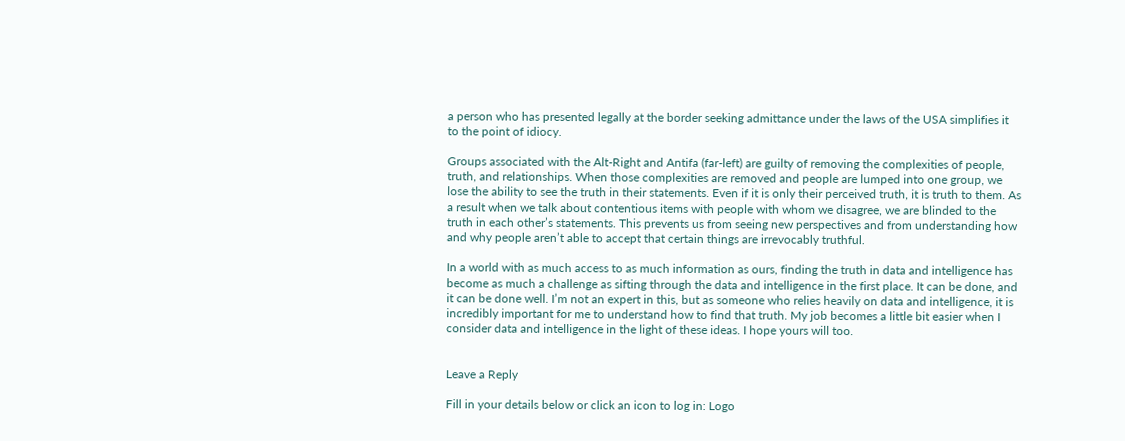a person who has presented legally at the border seeking admittance under the laws of the USA simplifies it to the point of idiocy.

Groups associated with the Alt-Right and Antifa (far-left) are guilty of removing the complexities of people, truth, and relationships. When those complexities are removed and people are lumped into one group, we lose the ability to see the truth in their statements. Even if it is only their perceived truth, it is truth to them. As a result when we talk about contentious items with people with whom we disagree, we are blinded to the truth in each other’s statements. This prevents us from seeing new perspectives and from understanding how and why people aren’t able to accept that certain things are irrevocably truthful.

In a world with as much access to as much information as ours, finding the truth in data and intelligence has become as much a challenge as sifting through the data and intelligence in the first place. It can be done, and it can be done well. I’m not an expert in this, but as someone who relies heavily on data and intelligence, it is incredibly important for me to understand how to find that truth. My job becomes a little bit easier when I consider data and intelligence in the light of these ideas. I hope yours will too.


Leave a Reply

Fill in your details below or click an icon to log in: Logo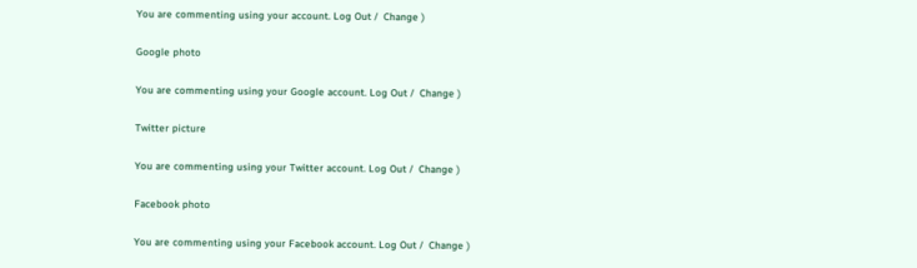You are commenting using your account. Log Out /  Change )

Google photo

You are commenting using your Google account. Log Out /  Change )

Twitter picture

You are commenting using your Twitter account. Log Out /  Change )

Facebook photo

You are commenting using your Facebook account. Log Out /  Change )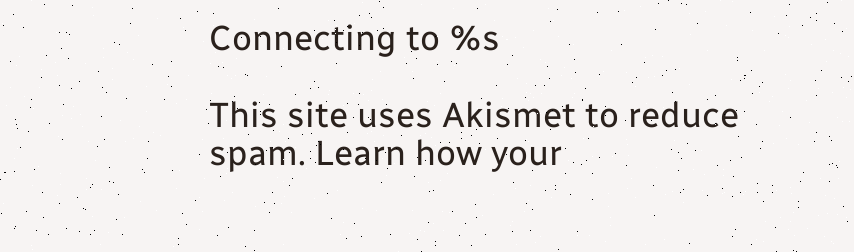Connecting to %s

This site uses Akismet to reduce spam. Learn how your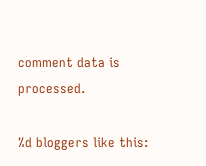comment data is processed.

%d bloggers like this: